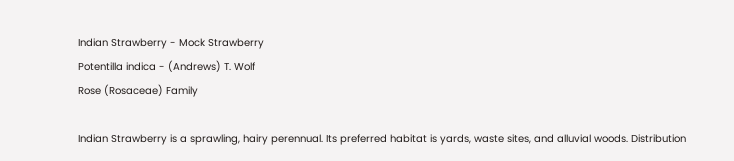Indian Strawberry - Mock Strawberry
Potentilla indica - (Andrews) T. Wolf
Rose (Rosaceae) Family

Indian Strawberry is a sprawling, hairy perennual. Its preferred habitat is yards, waste sites, and alluvial woods. Distribution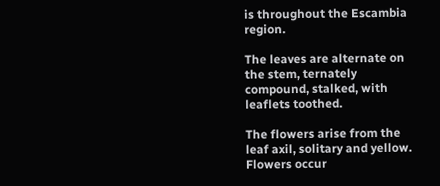is throughout the Escambia region.

The leaves are alternate on the stem, ternately compound, stalked, with leaflets toothed.

The flowers arise from the leaf axil, solitary and yellow. Flowers occur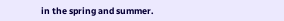in the spring and summer.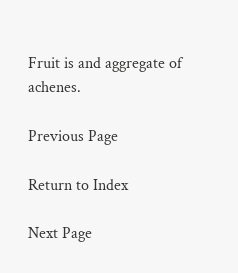Fruit is and aggregate of achenes.

Previous Page

Return to Index

Next Page